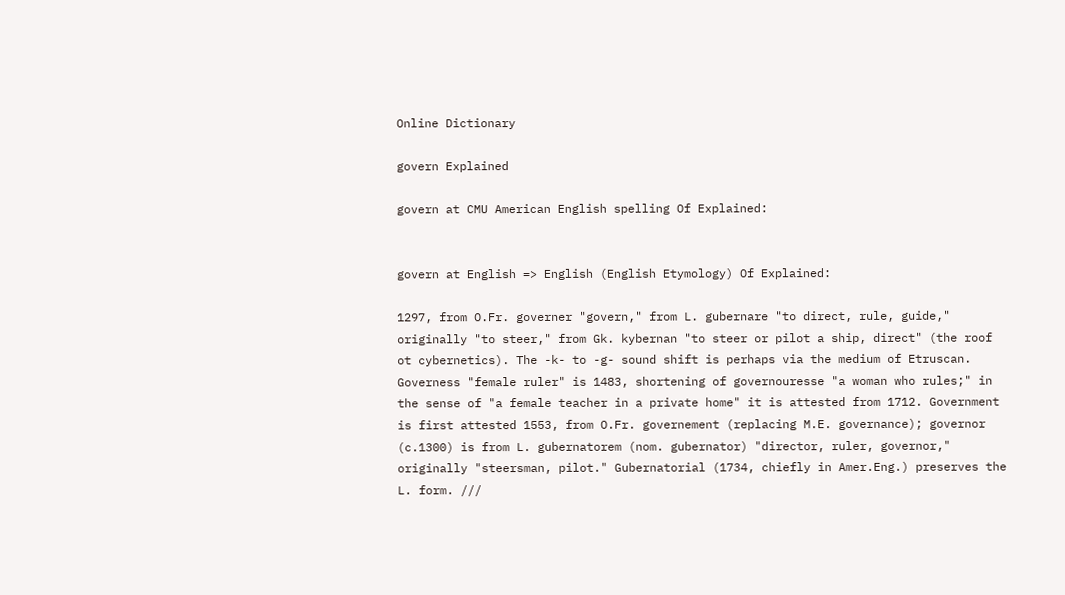Online Dictionary

govern Explained

govern at CMU American English spelling Of Explained:


govern at English => English (English Etymology) Of Explained:

1297, from O.Fr. governer "govern," from L. gubernare "to direct, rule, guide," originally "to steer," from Gk. kybernan "to steer or pilot a ship, direct" (the roof ot cybernetics). The -k- to -g- sound shift is perhaps via the medium of Etruscan. Governess "female ruler" is 1483, shortening of governouresse "a woman who rules;" in the sense of "a female teacher in a private home" it is attested from 1712. Government is first attested 1553, from O.Fr. governement (replacing M.E. governance); governor (c.1300) is from L. gubernatorem (nom. gubernator) "director, ruler, governor," originally "steersman, pilot." Gubernatorial (1734, chiefly in Amer.Eng.) preserves the L. form. ///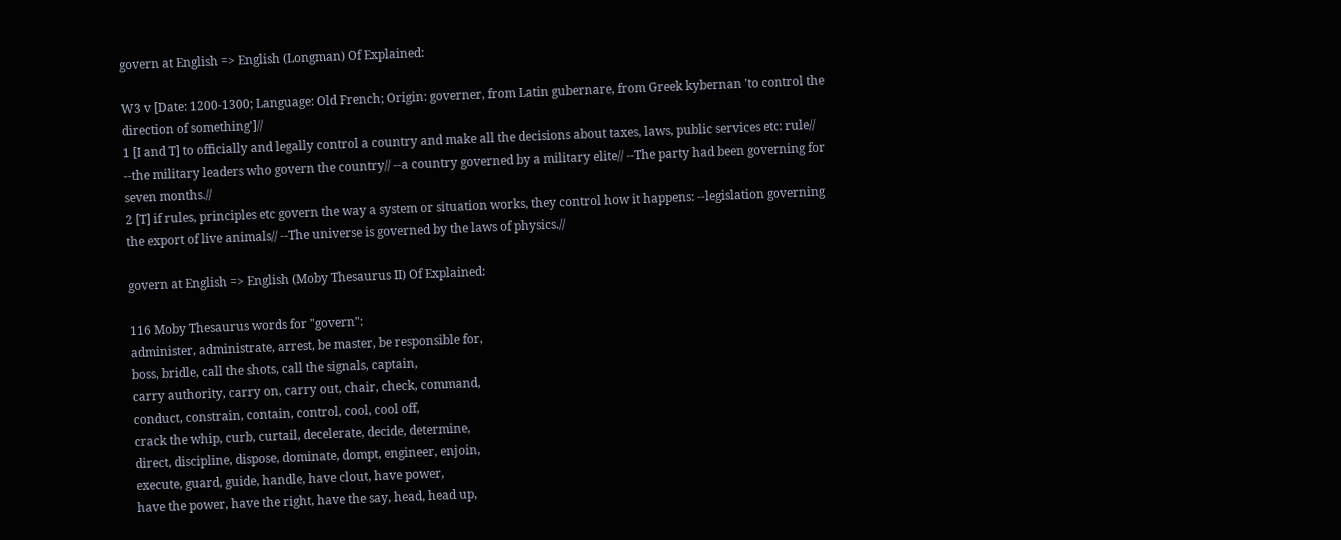govern at English => English (Longman) Of Explained:

W3 v [Date: 1200-1300; Language: Old French; Origin: governer, from Latin gubernare, from Greek kybernan 'to control the direction of something']//
1 [I and T] to officially and legally control a country and make all the decisions about taxes, laws, public services etc: rule// --the military leaders who govern the country// --a country governed by a military elite// --The party had been governing for seven months.//
2 [T] if rules, principles etc govern the way a system or situation works, they control how it happens: --legislation governing the export of live animals// --The universe is governed by the laws of physics.//

govern at English => English (Moby Thesaurus II) Of Explained:

116 Moby Thesaurus words for "govern":
administer, administrate, arrest, be master, be responsible for,
boss, bridle, call the shots, call the signals, captain,
carry authority, carry on, carry out, chair, check, command,
conduct, constrain, contain, control, cool, cool off,
crack the whip, curb, curtail, decelerate, decide, determine,
direct, discipline, dispose, dominate, dompt, engineer, enjoin,
execute, guard, guide, handle, have clout, have power,
have the power, have the right, have the say, head, head up,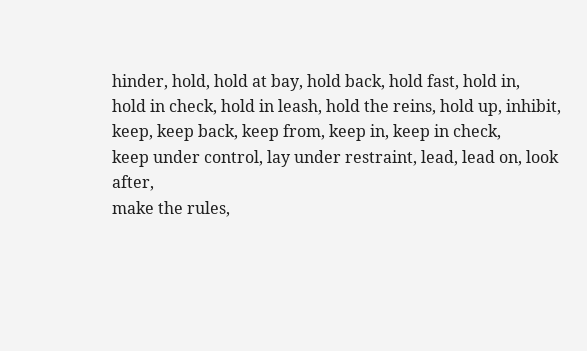hinder, hold, hold at bay, hold back, hold fast, hold in,
hold in check, hold in leash, hold the reins, hold up, inhibit,
keep, keep back, keep from, keep in, keep in check,
keep under control, lay under restraint, lead, lead on, look after,
make the rules,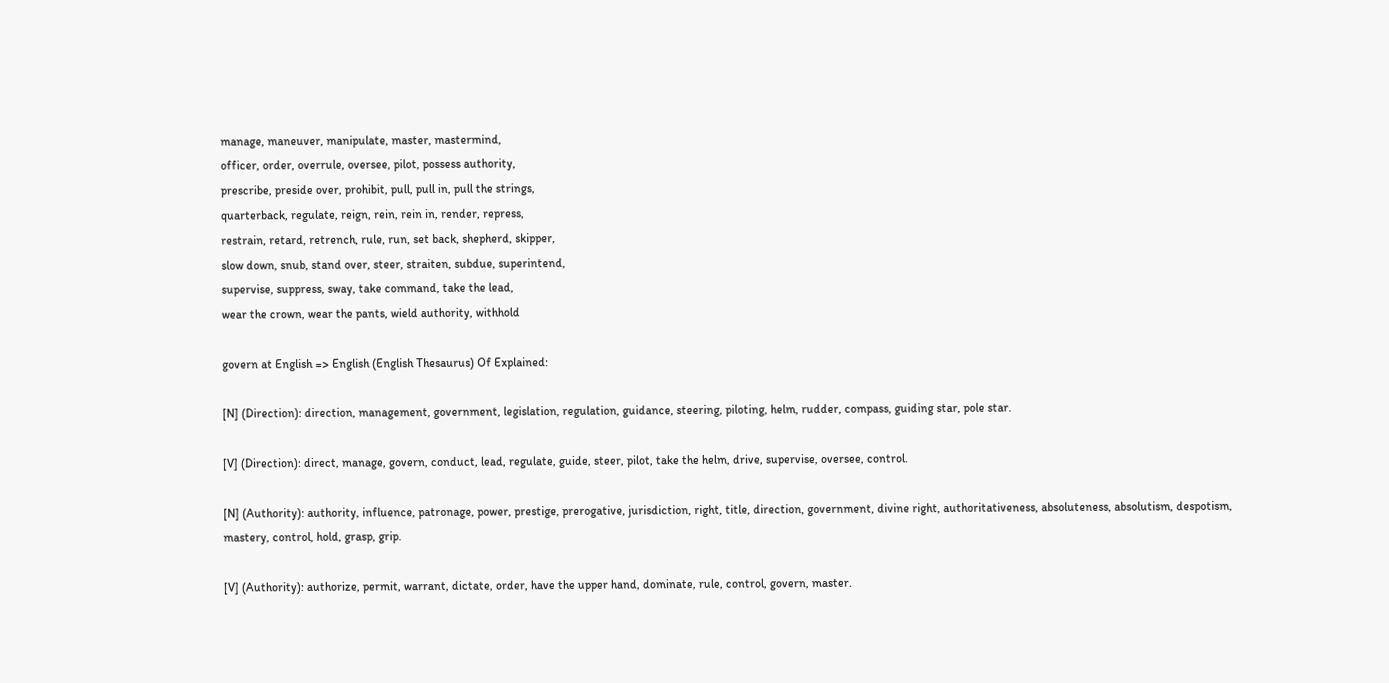manage, maneuver, manipulate, master, mastermind,
officer, order, overrule, oversee, pilot, possess authority,
prescribe, preside over, prohibit, pull, pull in, pull the strings,
quarterback, regulate, reign, rein, rein in, render, repress,
restrain, retard, retrench, rule, run, set back, shepherd, skipper,
slow down, snub, stand over, steer, straiten, subdue, superintend,
supervise, suppress, sway, take command, take the lead,
wear the crown, wear the pants, wield authority, withhold

govern at English => English (English Thesaurus) Of Explained:

[N] (Direction): direction, management, government, legislation, regulation, guidance, steering, piloting, helm, rudder, compass, guiding star, pole star.

[V] (Direction): direct, manage, govern, conduct, lead, regulate, guide, steer, pilot, take the helm, drive, supervise, oversee, control.

[N] (Authority): authority, influence, patronage, power, prestige, prerogative, jurisdiction, right, title, direction, government, divine right, authoritativeness, absoluteness, absolutism, despotism, mastery, control, hold, grasp, grip.

[V] (Authority): authorize, permit, warrant, dictate, order, have the upper hand, dominate, rule, control, govern, master.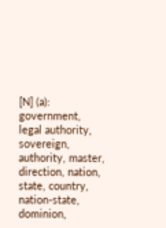[N] (a): government, legal authority, sovereign, authority, master, direction, nation, state, country, nation-state, dominion,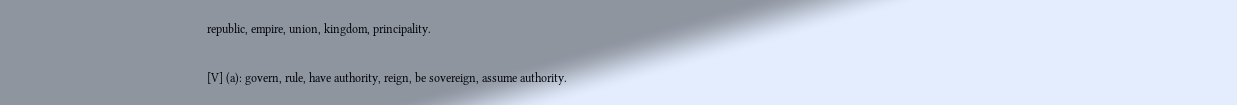republic, empire, union, kingdom, principality.

[V] (a): govern, rule, have authority, reign, be sovereign, assume authority.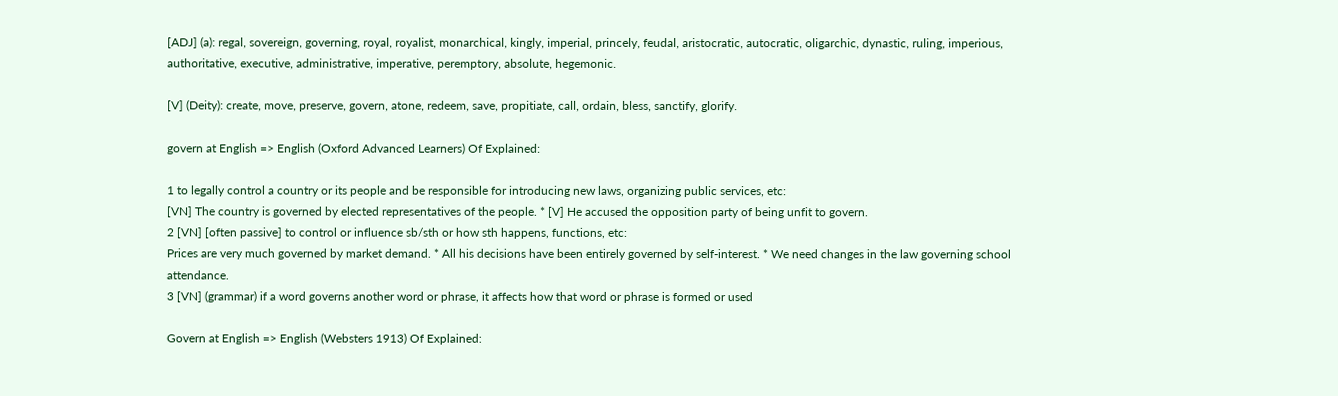[ADJ] (a): regal, sovereign, governing, royal, royalist, monarchical, kingly, imperial, princely, feudal, aristocratic, autocratic, oligarchic, dynastic, ruling, imperious, authoritative, executive, administrative, imperative, peremptory, absolute, hegemonic.

[V] (Deity): create, move, preserve, govern, atone, redeem, save, propitiate, call, ordain, bless, sanctify, glorify.

govern at English => English (Oxford Advanced Learners) Of Explained:

1 to legally control a country or its people and be responsible for introducing new laws, organizing public services, etc:
[VN] The country is governed by elected representatives of the people. * [V] He accused the opposition party of being unfit to govern.
2 [VN] [often passive] to control or influence sb/sth or how sth happens, functions, etc:
Prices are very much governed by market demand. * All his decisions have been entirely governed by self-interest. * We need changes in the law governing school attendance.
3 [VN] (grammar) if a word governs another word or phrase, it affects how that word or phrase is formed or used

Govern at English => English (Websters 1913) Of Explained: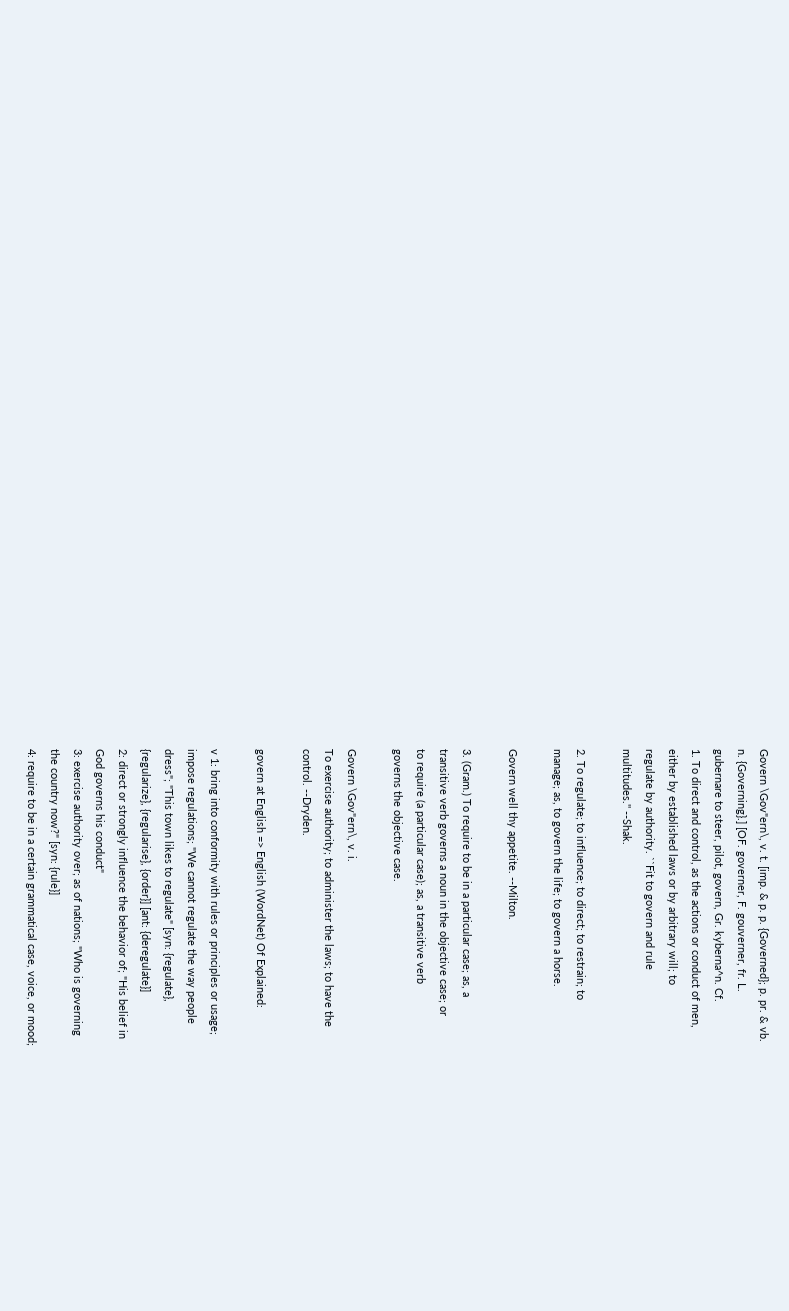Govern \Gov"ern\, v. t. [imp. & p. p. {Governed}; p. pr. & vb.
n. {Governing}.] [OF. governer, F. gouverner, fr. L.
gubernare to steer, pilot, govern, Gr. kyberna^n. Cf.
1. To direct and control, as the actions or conduct of men,
either by established laws or by arbitrary will; to
regulate by authority. ``Fit to govern and rule
multitudes.'' --Shak.

2. To regulate; to influence; to direct; to restrain; to
manage; as, to govern the life; to govern a horse.

Govern well thy appetite. --Milton.

3. (Gram.) To require to be in a particular case; as, a
transitive verb governs a noun in the objective case; or
to require (a particular case); as, a transitive verb
governs the objective case.

Govern \Gov"ern\, v. i.
To exercise authority; to administer the laws; to have the
control. --Dryden.

govern at English => English (WordNet) Of Explained:

v 1: bring into conformity with rules or principles or usage;
impose regulations; "We cannot regulate the way people
dress"; "This town likes to regulate" [syn: {regulate},
{regularize}, {regularise}, {order}] [ant: {deregulate}]
2: direct or strongly influence the behavior of; "His belief in
God governs his conduct"
3: exercise authority over; as of nations; "Who is governing
the country now?" [syn: {rule}]
4: require to be in a certain grammatical case, voice, or mood;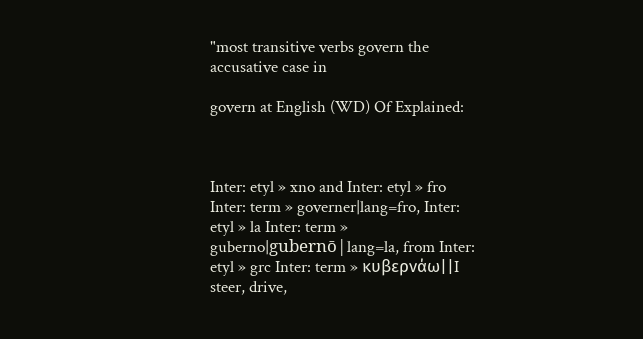"most transitive verbs govern the accusative case in

govern at English (WD) Of Explained:



Inter: etyl » xno and Inter: etyl » fro Inter: term » governer|lang=fro, Inter: etyl » la Inter: term » guberno|gubernō|lang=la, from Inter: etyl » grc Inter: term » κυβερνάω||I steer, drive,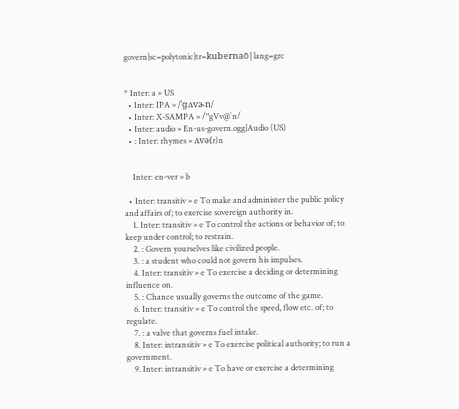govern|sc=polytonic|tr=kubernaō|lang=grc


* Inter: a » US
  • Inter: IPA » /ˈɡʌvɚn/
  • Inter: X-SAMPA » /"gVv@`n/
  • Inter: audio » En-us-govern.ogg|Audio (US)
  • : Inter: rhymes » ʌvə(r)n


    Inter: en-ver » b

  • Inter: transitiv » e To make and administer the public policy and affairs of; to exercise sovereign authority in.
    1. Inter: transitiv » e To control the actions or behavior of; to keep under control; to restrain.
    2. : Govern yourselves like civilized people.
    3. : a student who could not govern his impulses.
    4. Inter: transitiv » e To exercise a deciding or determining influence on.
    5. : Chance usually governs the outcome of the game.
    6. Inter: transitiv » e To control the speed, flow etc. of; to regulate.
    7. : a valve that governs fuel intake.
    8. Inter: intransitiv » e To exercise political authority; to run a government.
    9. Inter: intransitiv » e To have or exercise a determining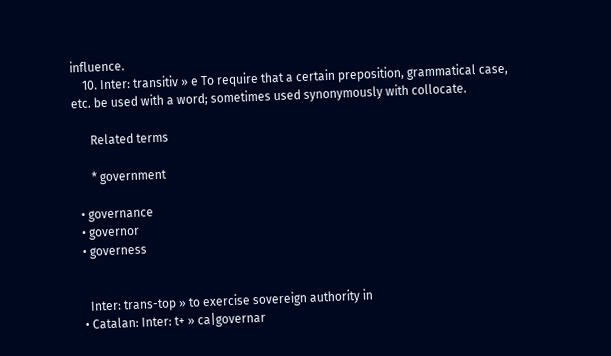influence.
    10. Inter: transitiv » e To require that a certain preposition, grammatical case, etc. be used with a word; sometimes used synonymously with collocate.

      Related terms

      * government

  • governance
  • governor
  • governess


    Inter: trans-top » to exercise sovereign authority in
  • Catalan: Inter: t+ » ca|governar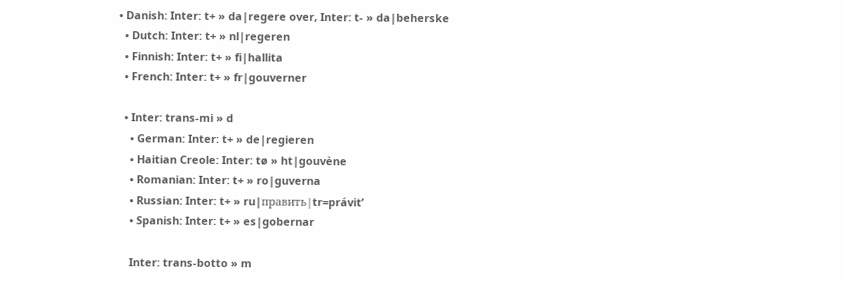• Danish: Inter: t+ » da|regere over, Inter: t- » da|beherske
  • Dutch: Inter: t+ » nl|regeren
  • Finnish: Inter: t+ » fi|hallita
  • French: Inter: t+ » fr|gouverner

  • Inter: trans-mi » d
    • German: Inter: t+ » de|regieren
    • Haitian Creole: Inter: tø » ht|gouvène
    • Romanian: Inter: t+ » ro|guverna
    • Russian: Inter: t+ » ru|править|tr=právitʹ
    • Spanish: Inter: t+ » es|gobernar

    Inter: trans-botto » m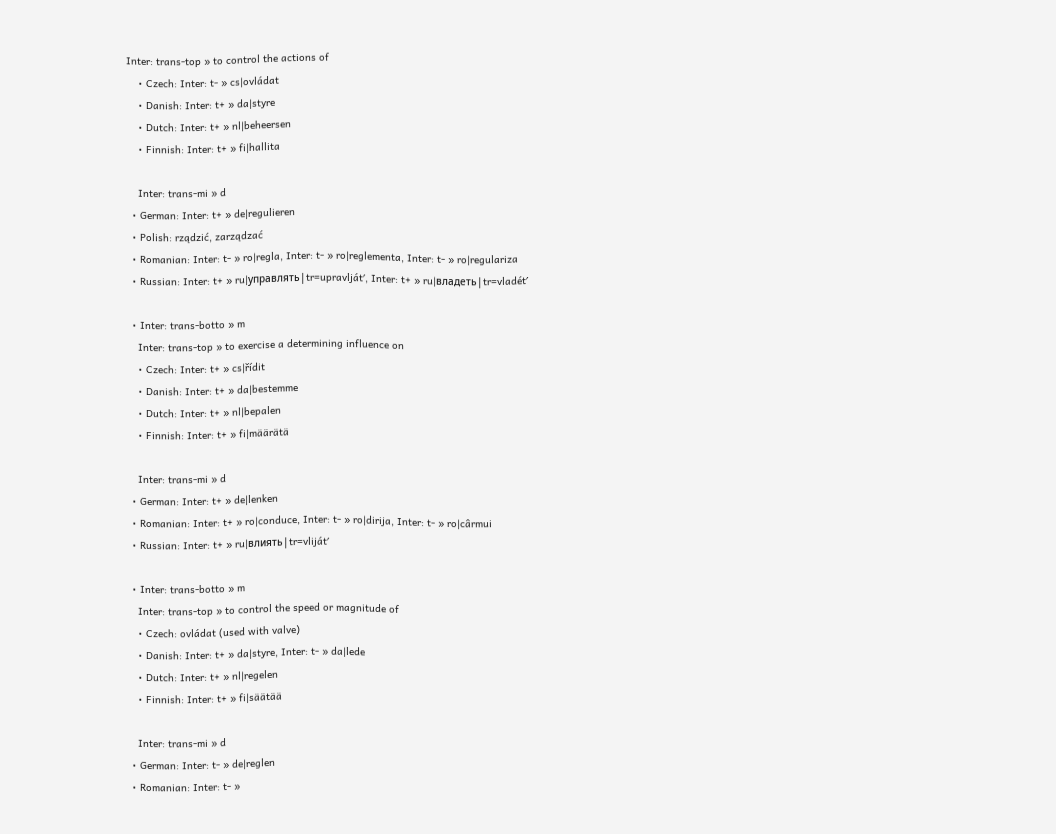Inter: trans-top » to control the actions of
    • Czech: Inter: t- » cs|ovládat
    • Danish: Inter: t+ » da|styre
    • Dutch: Inter: t+ » nl|beheersen
    • Finnish: Inter: t+ » fi|hallita

    Inter: trans-mi » d
  • German: Inter: t+ » de|regulieren
  • Polish: rządzić, zarządzać
  • Romanian: Inter: t- » ro|regla, Inter: t- » ro|reglementa, Inter: t- » ro|regulariza
  • Russian: Inter: t+ » ru|управлять|tr=upravljátʹ, Inter: t+ » ru|владеть|tr=vladétʹ

  • Inter: trans-botto » m
    Inter: trans-top » to exercise a determining influence on
    • Czech: Inter: t+ » cs|řídit
    • Danish: Inter: t+ » da|bestemme
    • Dutch: Inter: t+ » nl|bepalen
    • Finnish: Inter: t+ » fi|määrätä

    Inter: trans-mi » d
  • German: Inter: t+ » de|lenken
  • Romanian: Inter: t+ » ro|conduce, Inter: t- » ro|dirija, Inter: t- » ro|cârmui
  • Russian: Inter: t+ » ru|влиять|tr=vlijátʹ

  • Inter: trans-botto » m
    Inter: trans-top » to control the speed or magnitude of
    • Czech: ovládat (used with valve)
    • Danish: Inter: t+ » da|styre, Inter: t- » da|lede
    • Dutch: Inter: t+ » nl|regelen
    • Finnish: Inter: t+ » fi|säätää

    Inter: trans-mi » d
  • German: Inter: t- » de|reglen
  • Romanian: Inter: t- »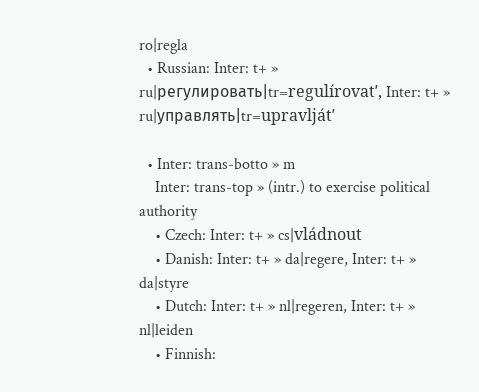ro|regla
  • Russian: Inter: t+ » ru|регулировать|tr=regulírovatʹ, Inter: t+ » ru|управлять|tr=upravljátʹ

  • Inter: trans-botto » m
    Inter: trans-top » (intr.) to exercise political authority
    • Czech: Inter: t+ » cs|vládnout
    • Danish: Inter: t+ » da|regere, Inter: t+ » da|styre
    • Dutch: Inter: t+ » nl|regeren, Inter: t+ » nl|leiden
    • Finnish: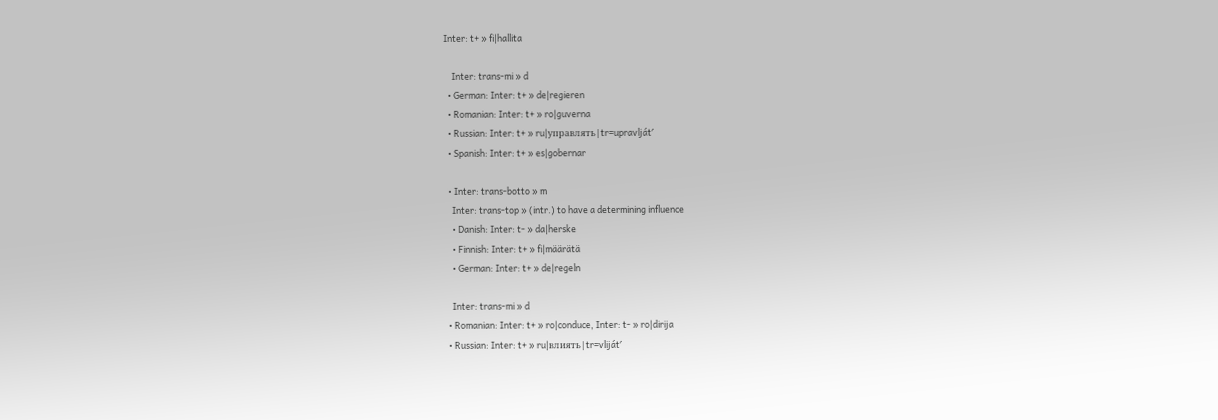Inter: t+ » fi|hallita

    Inter: trans-mi » d
  • German: Inter: t+ » de|regieren
  • Romanian: Inter: t+ » ro|guverna
  • Russian: Inter: t+ » ru|управлять|tr=upravljátʹ
  • Spanish: Inter: t+ » es|gobernar

  • Inter: trans-botto » m
    Inter: trans-top » (intr.) to have a determining influence
    • Danish: Inter: t- » da|herske
    • Finnish: Inter: t+ » fi|määrätä
    • German: Inter: t+ » de|regeln

    Inter: trans-mi » d
  • Romanian: Inter: t+ » ro|conduce, Inter: t- » ro|dirija
  • Russian: Inter: t+ » ru|влиять|tr=vlijátʹ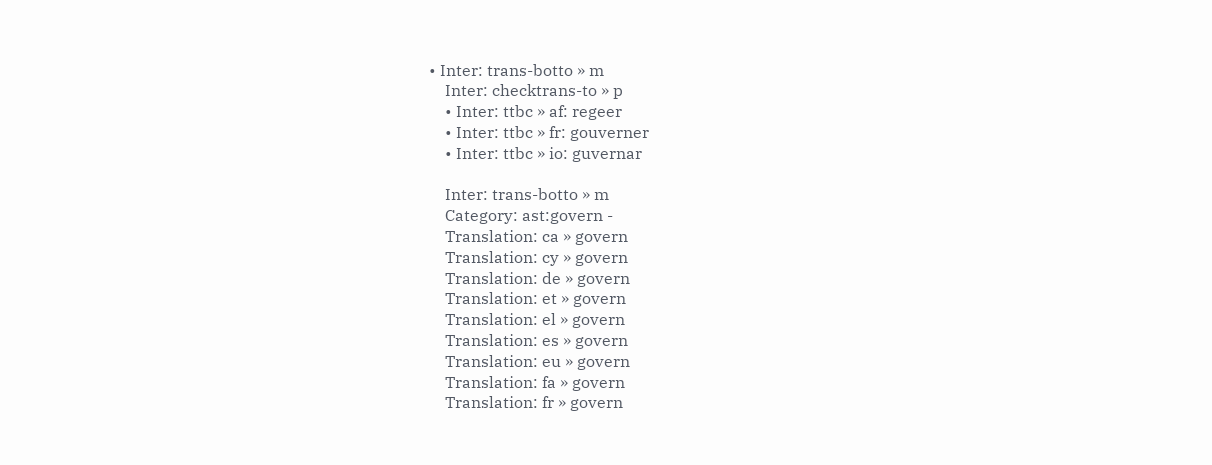• Inter: trans-botto » m
    Inter: checktrans-to » p
    • Inter: ttbc » af: regeer
    • Inter: ttbc » fr: gouverner
    • Inter: ttbc » io: guvernar

    Inter: trans-botto » m
    Category: ast:govern -
    Translation: ca » govern
    Translation: cy » govern
    Translation: de » govern
    Translation: et » govern
    Translation: el » govern
    Translation: es » govern
    Translation: eu » govern
    Translation: fa » govern
    Translation: fr » govern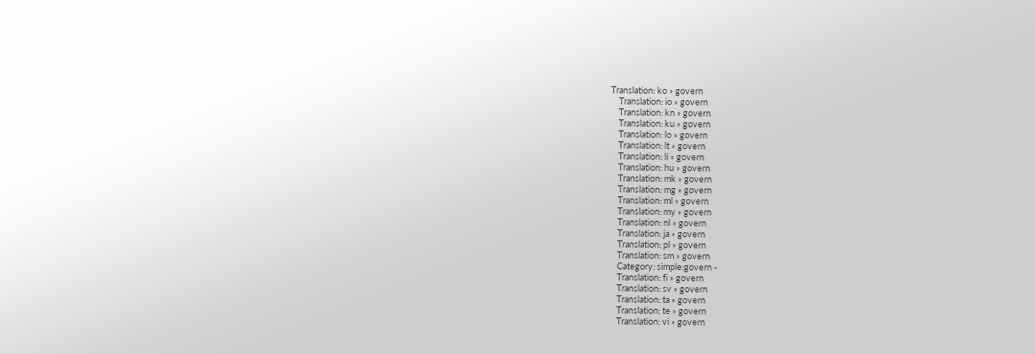Translation: ko » govern
    Translation: io » govern
    Translation: kn » govern
    Translation: ku » govern
    Translation: lo » govern
    Translation: lt » govern
    Translation: li » govern
    Translation: hu » govern
    Translation: mk » govern
    Translation: mg » govern
    Translation: ml » govern
    Translation: my » govern
    Translation: nl » govern
    Translation: ja » govern
    Translation: pl » govern
    Translation: sm » govern
    Category: simple:govern -
    Translation: fi » govern
    Translation: sv » govern
    Translation: ta » govern
    Translation: te » govern
    Translation: vi » govern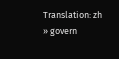Translation: zh » govern